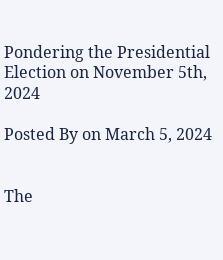Pondering the Presidential Election on November 5th, 2024

Posted By on March 5, 2024


The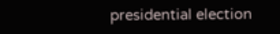presidential election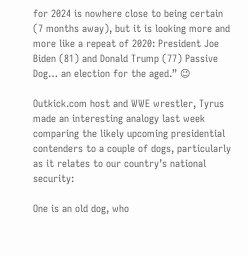for 2024 is nowhere close to being certain (7 months away), but it is looking more and more like a repeat of 2020: President Joe Biden (81) and Donald Trump (77) Passive Dog… an election for the aged.” 😉

Outkick.com host and WWE wrestler, Tyrus made an interesting analogy last week comparing the likely upcoming presidential contenders to a couple of dogs, particularly as it relates to our country’s national security:

One is an old dog, who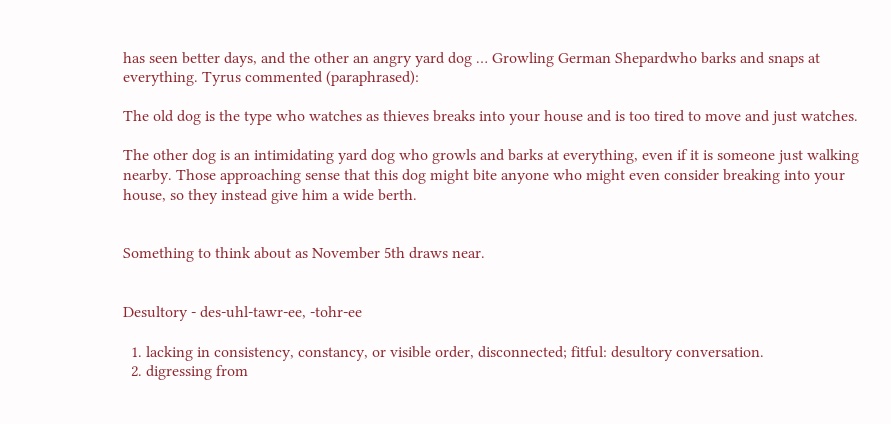has seen better days, and the other an angry yard dog … Growling German Shepardwho barks and snaps at everything. Tyrus commented (paraphrased):

The old dog is the type who watches as thieves breaks into your house and is too tired to move and just watches.

The other dog is an intimidating yard dog who growls and barks at everything, even if it is someone just walking nearby. Those approaching sense that this dog might bite anyone who might even consider breaking into your house, so they instead give him a wide berth.


Something to think about as November 5th draws near.


Desultory - des-uhl-tawr-ee, -tohr-ee

  1. lacking in consistency, constancy, or visible order, disconnected; fitful: desultory conversation.
  2. digressing from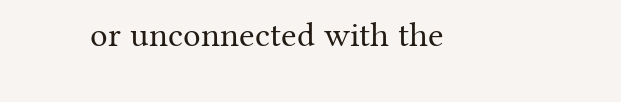or unconnected with the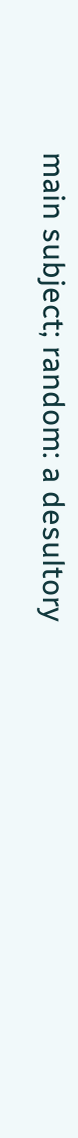main subject; random: a desultory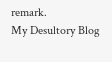remark.
My Desultory Blog